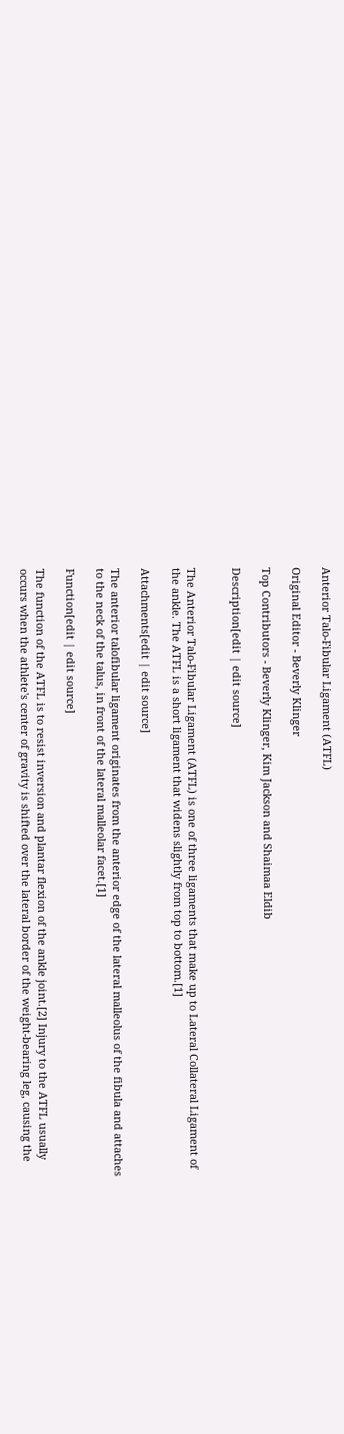Anterior Talo-Fibular Ligament (ATFL)

Original Editor - Beverly Klinger

Top Contributors - Beverly Klinger, Kim Jackson and Shaimaa Eldib

Description[edit | edit source]


The Anterior Talo-Fibular Ligament (ATFL) is one of three ligaments that make up to Lateral Collateral Ligament of the ankle. The ATFL is a short ligament that widens slightly from top to bottom.[1]

Attachments[edit | edit source]

The anterior talofibular ligament originates from the anterior edge of the lateral malleolus of the fibula and attaches to the neck of the talus, in front of the lateral malleolar facet.[1]

Function[edit | edit source]

The function of the ATFL is to resist inversion and plantar flexion of the ankle joint.[2] Injury to the ATFL usually occurs when the athlete's center of gravity is shifted over the lateral border of the weight-bearing leg, causing the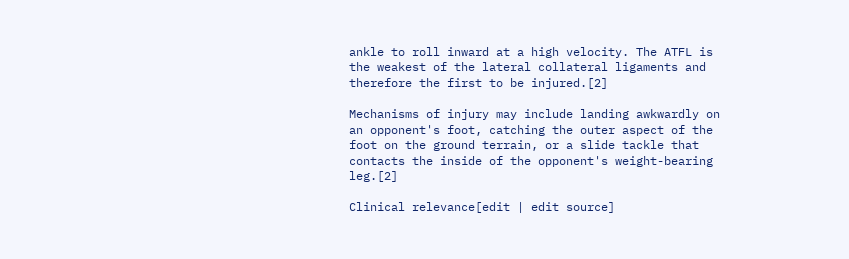ankle to roll inward at a high velocity. The ATFL is the weakest of the lateral collateral ligaments and therefore the first to be injured.[2]

Mechanisms of injury may include landing awkwardly on an opponent's foot, catching the outer aspect of the foot on the ground terrain, or a slide tackle that contacts the inside of the opponent's weight-bearing leg.[2]

Clinical relevance[edit | edit source]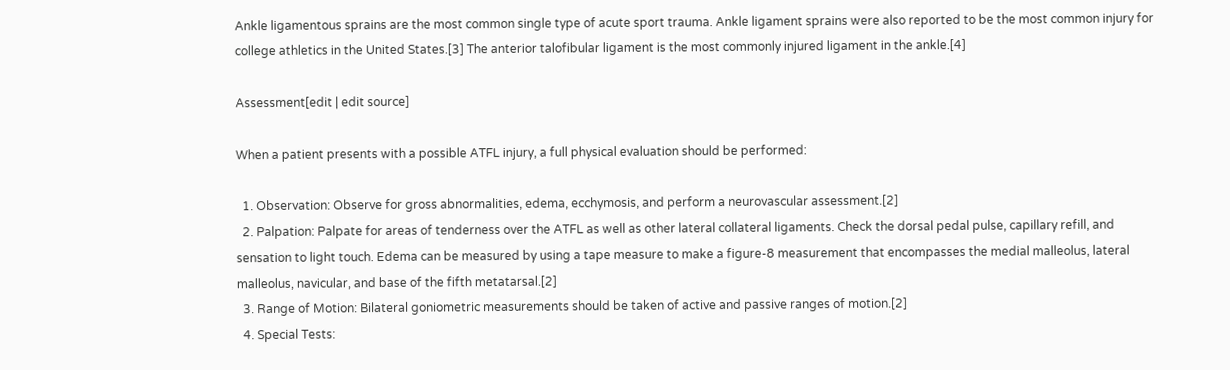Ankle ligamentous sprains are the most common single type of acute sport trauma. Ankle ligament sprains were also reported to be the most common injury for college athletics in the United States.[3] The anterior talofibular ligament is the most commonly injured ligament in the ankle.[4]

Assessment[edit | edit source]

When a patient presents with a possible ATFL injury, a full physical evaluation should be performed:

  1. Observation: Observe for gross abnormalities, edema, ecchymosis, and perform a neurovascular assessment.[2]
  2. Palpation: Palpate for areas of tenderness over the ATFL as well as other lateral collateral ligaments. Check the dorsal pedal pulse, capillary refill, and sensation to light touch. Edema can be measured by using a tape measure to make a figure-8 measurement that encompasses the medial malleolus, lateral malleolus, navicular, and base of the fifth metatarsal.[2]
  3. Range of Motion: Bilateral goniometric measurements should be taken of active and passive ranges of motion.[2]
  4. Special Tests: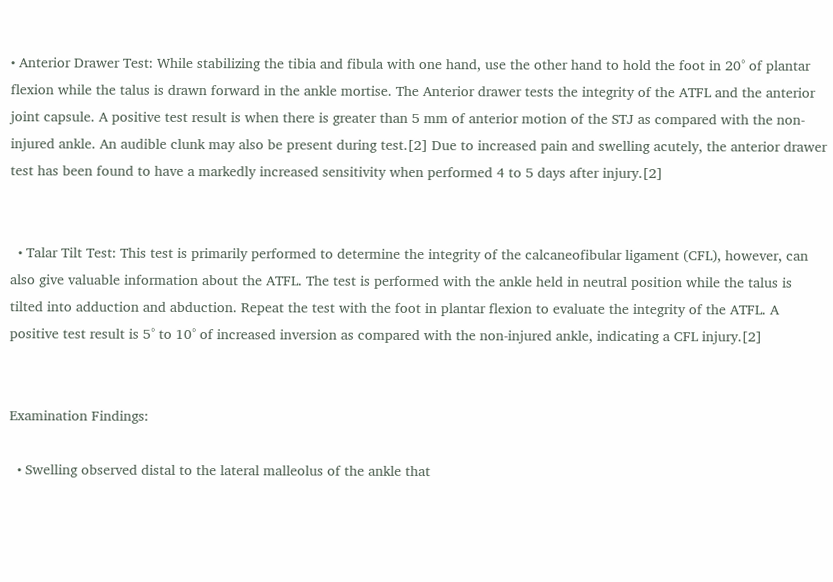• Anterior Drawer Test: While stabilizing the tibia and fibula with one hand, use the other hand to hold the foot in 20° of plantar flexion while the talus is drawn forward in the ankle mortise. The Anterior drawer tests the integrity of the ATFL and the anterior joint capsule. A positive test result is when there is greater than 5 mm of anterior motion of the STJ as compared with the non-injured ankle. An audible clunk may also be present during test.[2] Due to increased pain and swelling acutely, the anterior drawer test has been found to have a markedly increased sensitivity when performed 4 to 5 days after injury.[2]


  • Talar Tilt Test: This test is primarily performed to determine the integrity of the calcaneofibular ligament (CFL), however, can also give valuable information about the ATFL. The test is performed with the ankle held in neutral position while the talus is tilted into adduction and abduction. Repeat the test with the foot in plantar flexion to evaluate the integrity of the ATFL. A positive test result is 5° to 10° of increased inversion as compared with the non-injured ankle, indicating a CFL injury.[2]


Examination Findings:

  • Swelling observed distal to the lateral malleolus of the ankle that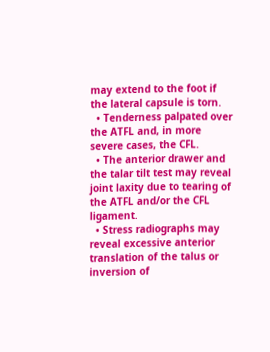may extend to the foot if the lateral capsule is torn.
  • Tenderness palpated over the ATFL and, in more severe cases, the CFL.
  • The anterior drawer and the talar tilt test may reveal joint laxity due to tearing of the ATFL and/or the CFL ligament.
  • Stress radiographs may reveal excessive anterior translation of the talus or inversion of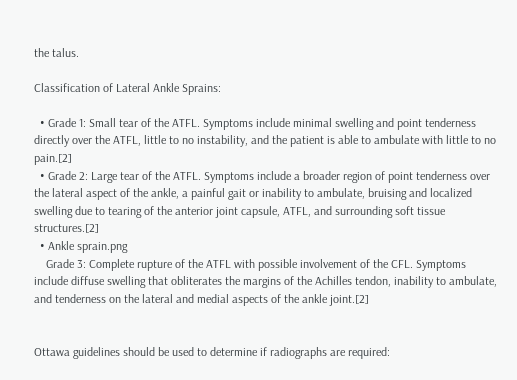the talus.

Classification of Lateral Ankle Sprains:

  • Grade 1: Small tear of the ATFL. Symptoms include minimal swelling and point tenderness directly over the ATFL, little to no instability, and the patient is able to ambulate with little to no pain.[2]
  • Grade 2: Large tear of the ATFL. Symptoms include a broader region of point tenderness over the lateral aspect of the ankle, a painful gait or inability to ambulate, bruising and localized swelling due to tearing of the anterior joint capsule, ATFL, and surrounding soft tissue structures.[2]
  • Ankle sprain.png
    Grade 3: Complete rupture of the ATFL with possible involvement of the CFL. Symptoms include diffuse swelling that obliterates the margins of the Achilles tendon, inability to ambulate, and tenderness on the lateral and medial aspects of the ankle joint.[2]


Ottawa guidelines should be used to determine if radiographs are required: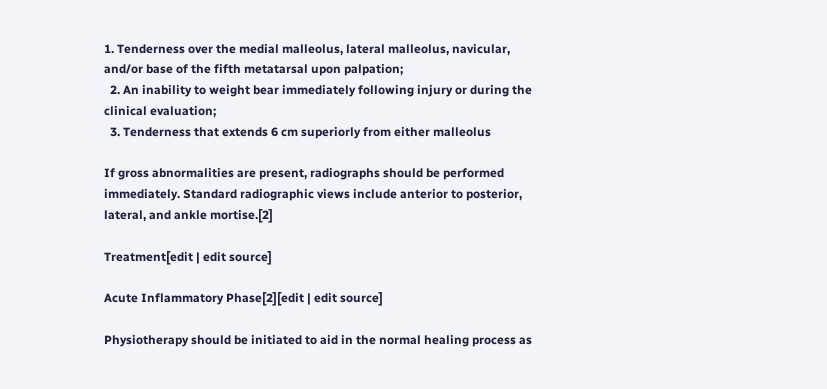1. Tenderness over the medial malleolus, lateral malleolus, navicular, and/or base of the fifth metatarsal upon palpation;
  2. An inability to weight bear immediately following injury or during the clinical evaluation;
  3. Tenderness that extends 6 cm superiorly from either malleolus

If gross abnormalities are present, radiographs should be performed immediately. Standard radiographic views include anterior to posterior, lateral, and ankle mortise.[2]

Treatment[edit | edit source]

Acute Inflammatory Phase[2][edit | edit source]

Physiotherapy should be initiated to aid in the normal healing process as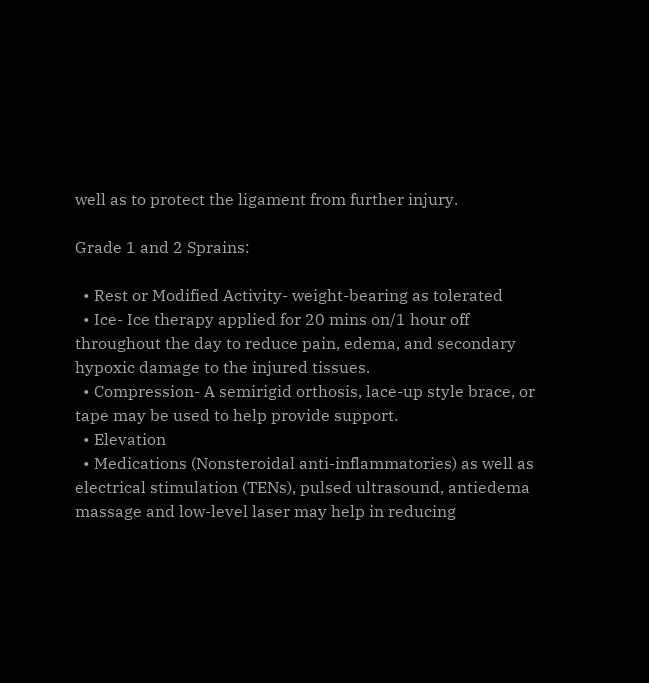well as to protect the ligament from further injury.

Grade 1 and 2 Sprains:

  • Rest or Modified Activity- weight-bearing as tolerated
  • Ice- Ice therapy applied for 20 mins on/1 hour off throughout the day to reduce pain, edema, and secondary hypoxic damage to the injured tissues.
  • Compression- A semirigid orthosis, lace-up style brace, or tape may be used to help provide support.
  • Elevation
  • Medications (Nonsteroidal anti-inflammatories) as well as electrical stimulation (TENs), pulsed ultrasound, antiedema massage and low-level laser may help in reducing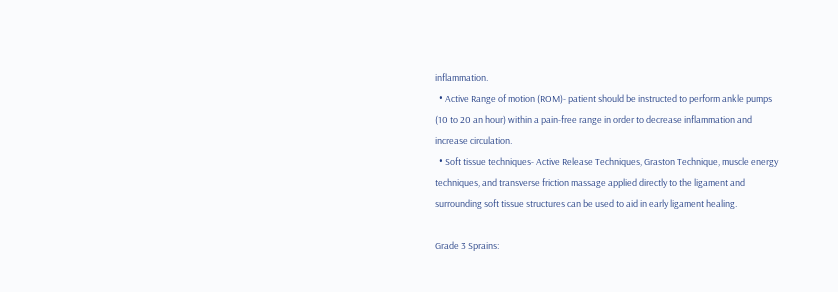inflammation.
  • Active Range of motion (ROM)- patient should be instructed to perform ankle pumps (10 to 20 an hour) within a pain-free range in order to decrease inflammation and increase circulation.
  • Soft tissue techniques- Active Release Techniques, Graston Technique, muscle energy techniques, and transverse friction massage applied directly to the ligament and surrounding soft tissue structures can be used to aid in early ligament healing.

Grade 3 Sprains: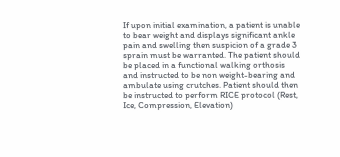If upon initial examination, a patient is unable to bear weight and displays significant ankle pain and swelling then suspicion of a grade 3 sprain must be warranted. The patient should be placed in a functional walking orthosis and instructed to be non weight-bearing and ambulate using crutches. Patient should then be instructed to perform RICE protocol (Rest, Ice, Compression, Elevation)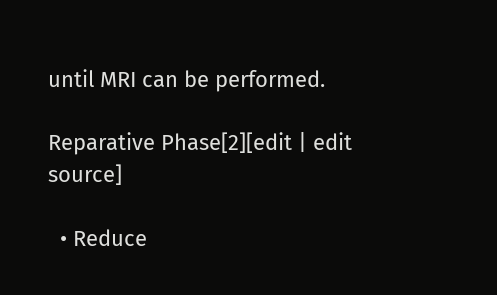until MRI can be performed.

Reparative Phase[2][edit | edit source]

  • Reduce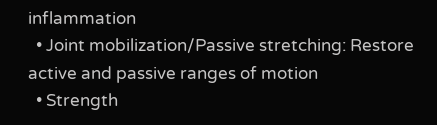inflammation
  • Joint mobilization/Passive stretching: Restore active and passive ranges of motion
  • Strength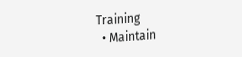Training
  • Maintain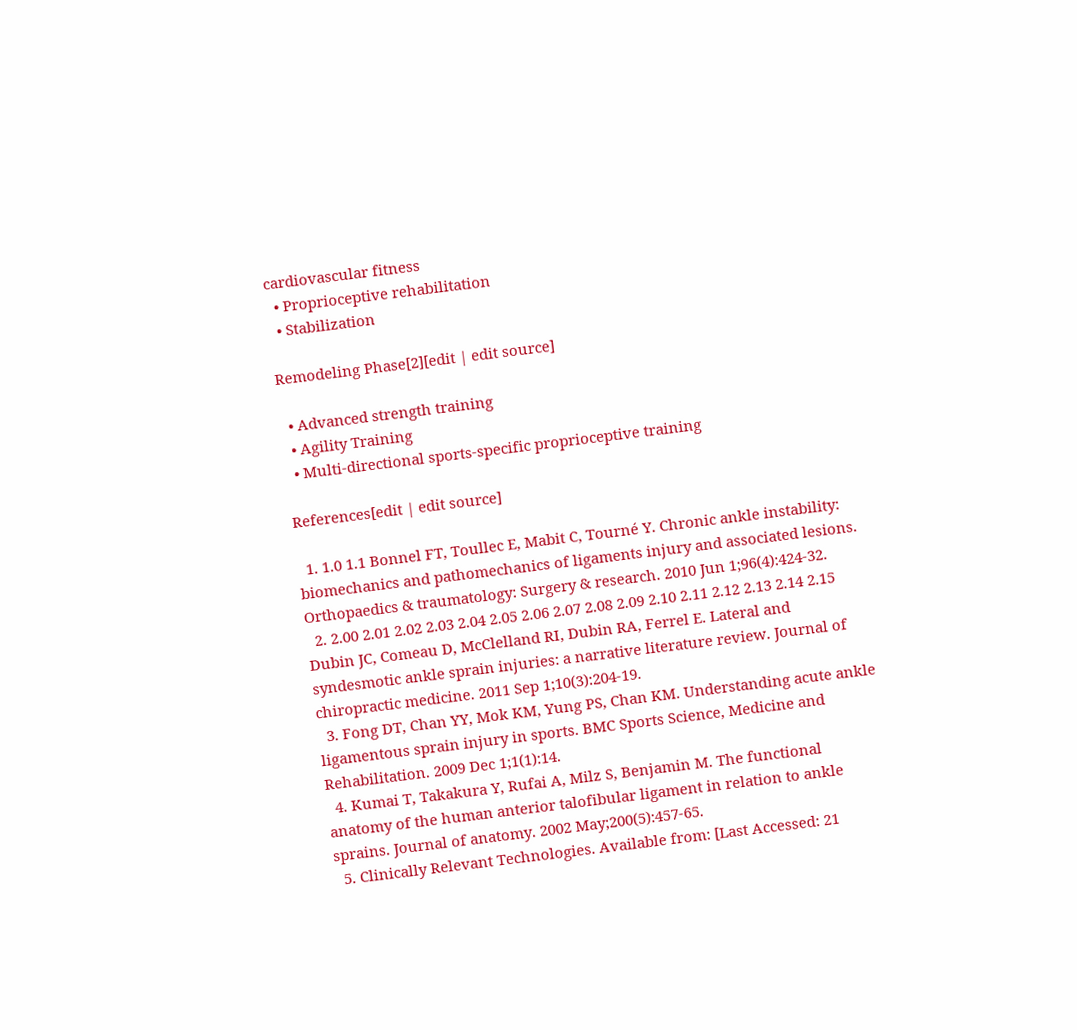cardiovascular fitness
  • Proprioceptive rehabilitation
  • Stabilization

Remodeling Phase[2][edit | edit source]

  • Advanced strength training
  • Agility Training
  • Multi-directional sports-specific proprioceptive training

References[edit | edit source]

  1. 1.0 1.1 Bonnel FT, Toullec E, Mabit C, Tourné Y. Chronic ankle instability: biomechanics and pathomechanics of ligaments injury and associated lesions. Orthopaedics & traumatology: Surgery & research. 2010 Jun 1;96(4):424-32.
  2. 2.00 2.01 2.02 2.03 2.04 2.05 2.06 2.07 2.08 2.09 2.10 2.11 2.12 2.13 2.14 2.15 Dubin JC, Comeau D, McClelland RI, Dubin RA, Ferrel E. Lateral and syndesmotic ankle sprain injuries: a narrative literature review. Journal of chiropractic medicine. 2011 Sep 1;10(3):204-19.
  3. Fong DT, Chan YY, Mok KM, Yung PS, Chan KM. Understanding acute ankle ligamentous sprain injury in sports. BMC Sports Science, Medicine and Rehabilitation. 2009 Dec 1;1(1):14.
  4. Kumai T, Takakura Y, Rufai A, Milz S, Benjamin M. The functional anatomy of the human anterior talofibular ligament in relation to ankle sprains. Journal of anatomy. 2002 May;200(5):457-65.
  5. Clinically Relevant Technologies. Available from: [Last Accessed: 21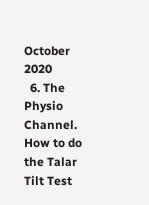October 2020
  6. The Physio Channel. How to do the Talar Tilt Test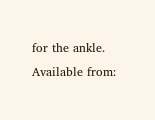for the ankle. Available from: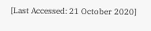[Last Accessed: 21 October 2020]